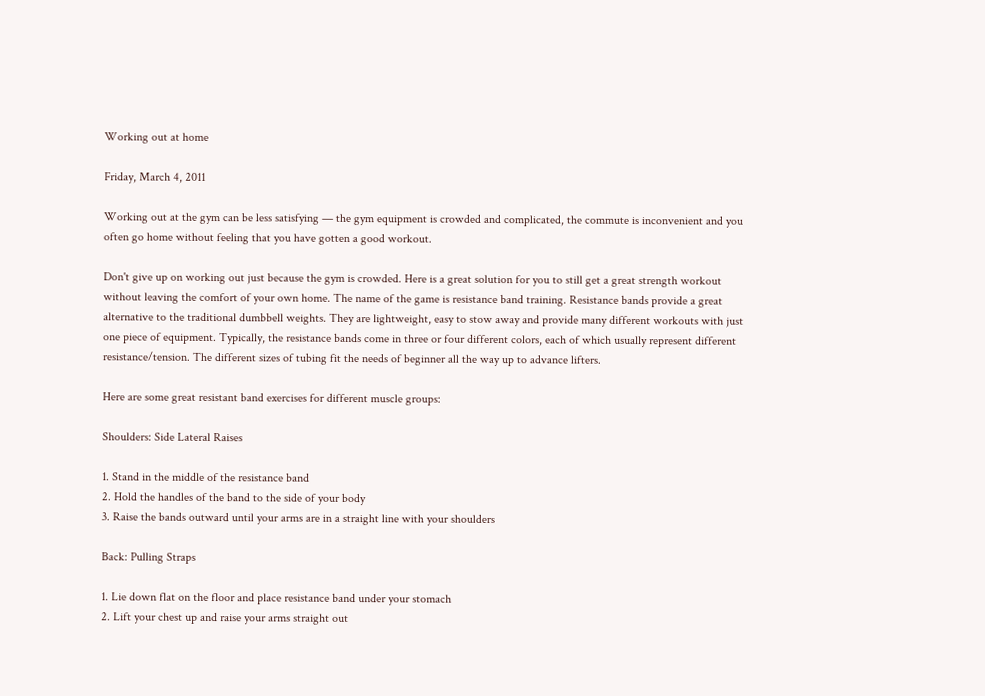Working out at home

Friday, March 4, 2011

Working out at the gym can be less satisfying — the gym equipment is crowded and complicated, the commute is inconvenient and you often go home without feeling that you have gotten a good workout.

Don't give up on working out just because the gym is crowded. Here is a great solution for you to still get a great strength workout without leaving the comfort of your own home. The name of the game is resistance band training. Resistance bands provide a great alternative to the traditional dumbbell weights. They are lightweight, easy to stow away and provide many different workouts with just one piece of equipment. Typically, the resistance bands come in three or four different colors, each of which usually represent different resistance/tension. The different sizes of tubing fit the needs of beginner all the way up to advance lifters.

Here are some great resistant band exercises for different muscle groups:

Shoulders: Side Lateral Raises

1. Stand in the middle of the resistance band
2. Hold the handles of the band to the side of your body
3. Raise the bands outward until your arms are in a straight line with your shoulders

Back: Pulling Straps

1. Lie down flat on the floor and place resistance band under your stomach
2. Lift your chest up and raise your arms straight out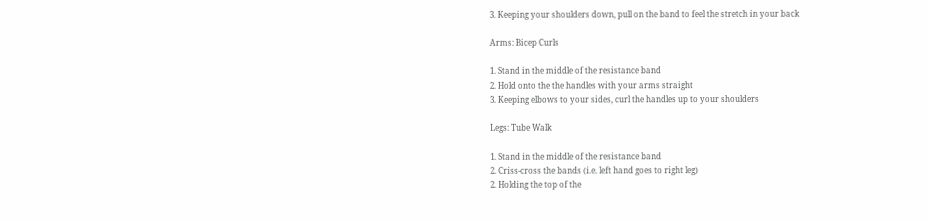3. Keeping your shoulders down, pull on the band to feel the stretch in your back

Arms: Bicep Curls

1. Stand in the middle of the resistance band
2. Hold onto the the handles with your arms straight
3. Keeping elbows to your sides, curl the handles up to your shoulders

Legs: Tube Walk

1. Stand in the middle of the resistance band
2. Criss-cross the bands (i.e. left hand goes to right leg)
2. Holding the top of the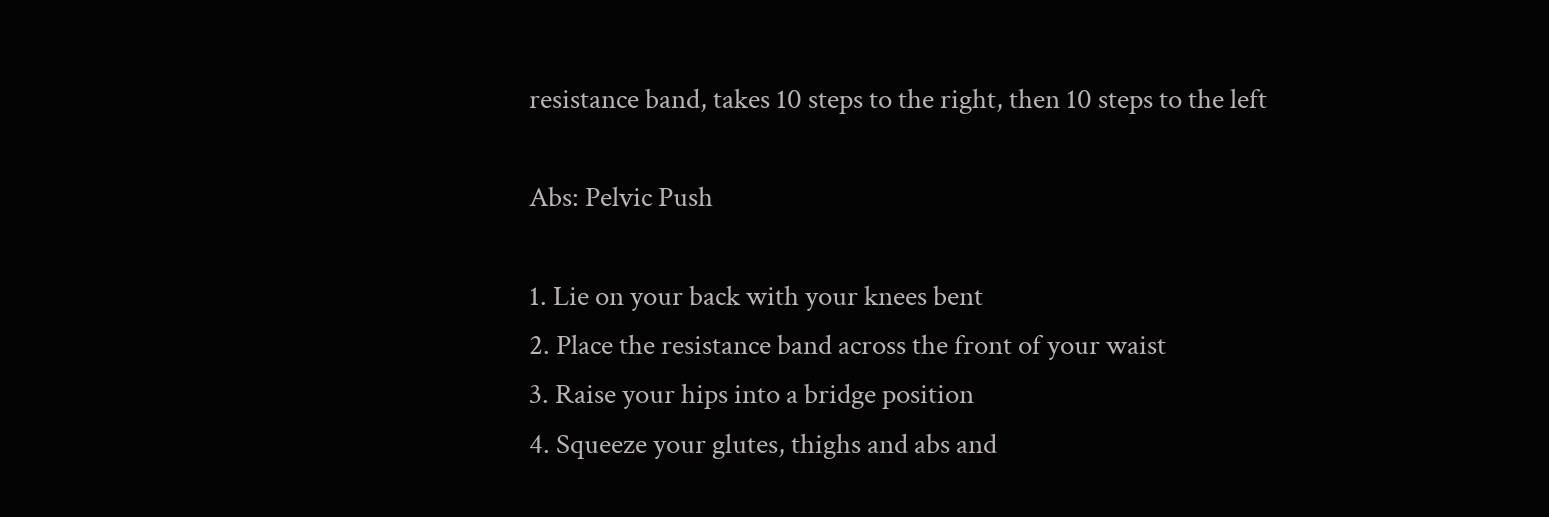resistance band, takes 10 steps to the right, then 10 steps to the left

Abs: Pelvic Push

1. Lie on your back with your knees bent
2. Place the resistance band across the front of your waist
3. Raise your hips into a bridge position
4. Squeeze your glutes, thighs and abs and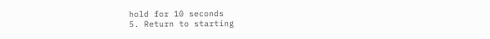hold for 10 seconds
5. Return to starting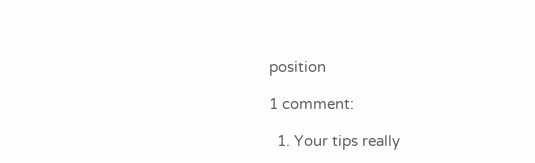position

1 comment:

  1. Your tips really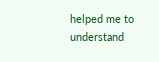helped me to understand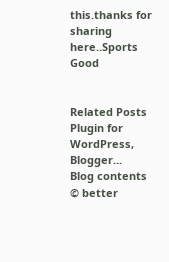this.thanks for sharing here..Sports Good


Related Posts Plugin for WordPress, Blogger...
Blog contents © better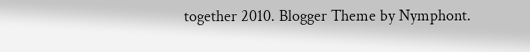together 2010. Blogger Theme by Nymphont.